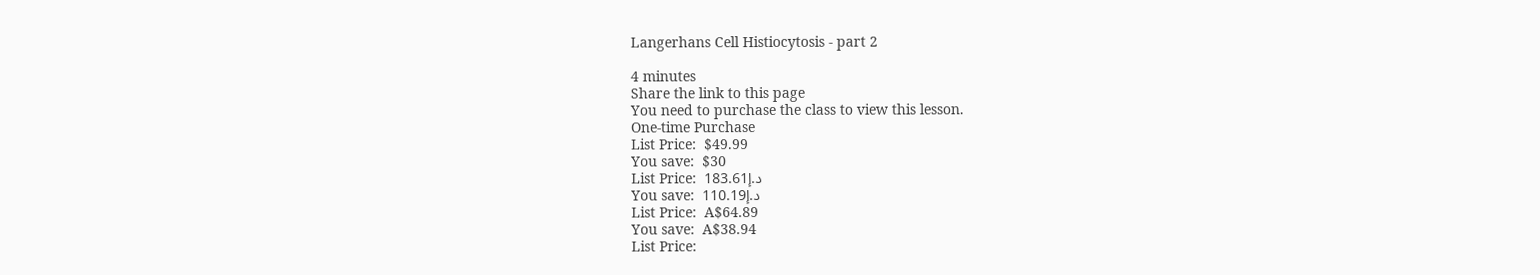Langerhans Cell Histiocytosis - part 2

4 minutes
Share the link to this page
You need to purchase the class to view this lesson.
One-time Purchase
List Price:  $49.99
You save:  $30
List Price:  د.إ183.61
You save:  د.إ110.19
List Price:  A$64.89
You save:  A$38.94
List Price: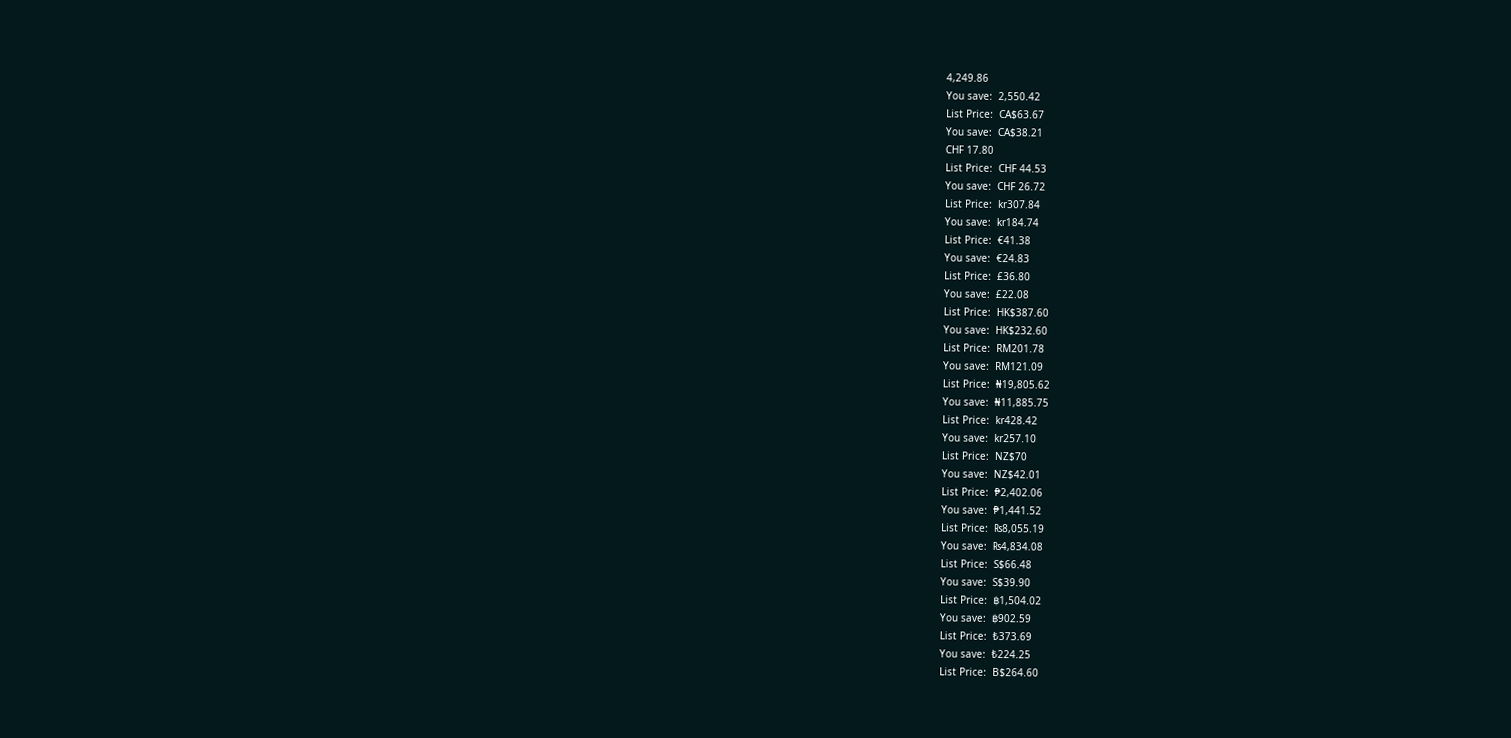4,249.86
You save:  2,550.42
List Price:  CA$63.67
You save:  CA$38.21
CHF 17.80
List Price:  CHF 44.53
You save:  CHF 26.72
List Price:  kr307.84
You save:  kr184.74
List Price:  €41.38
You save:  €24.83
List Price:  £36.80
You save:  £22.08
List Price:  HK$387.60
You save:  HK$232.60
List Price:  RM201.78
You save:  RM121.09
List Price:  ₦19,805.62
You save:  ₦11,885.75
List Price:  kr428.42
You save:  kr257.10
List Price:  NZ$70
You save:  NZ$42.01
List Price:  ₱2,402.06
You save:  ₱1,441.52
List Price:  ₨8,055.19
You save:  ₨4,834.08
List Price:  S$66.48
You save:  S$39.90
List Price:  ฿1,504.02
You save:  ฿902.59
List Price:  ₺373.69
You save:  ₺224.25
List Price:  B$264.60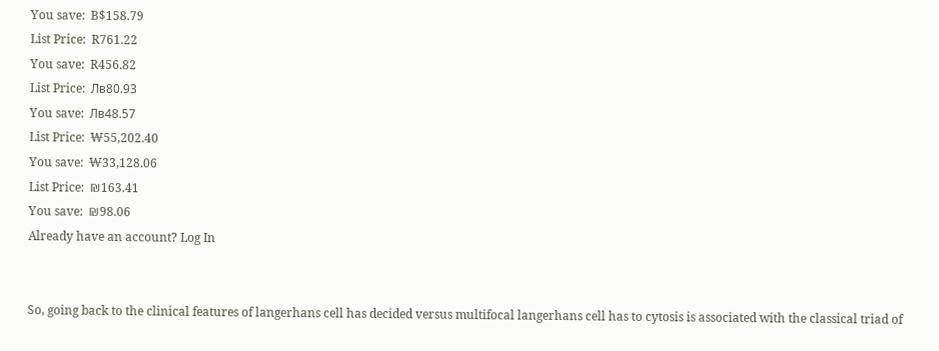You save:  B$158.79
List Price:  R761.22
You save:  R456.82
List Price:  Лв80.93
You save:  Лв48.57
List Price:  ₩55,202.40
You save:  ₩33,128.06
List Price:  ₪163.41
You save:  ₪98.06
Already have an account? Log In


So, going back to the clinical features of langerhans cell has decided versus multifocal langerhans cell has to cytosis is associated with the classical triad of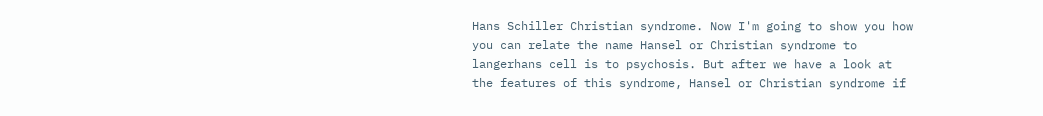Hans Schiller Christian syndrome. Now I'm going to show you how you can relate the name Hansel or Christian syndrome to langerhans cell is to psychosis. But after we have a look at the features of this syndrome, Hansel or Christian syndrome if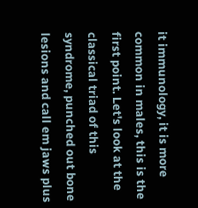it immunology, it is more common in males, this is the first point. Let's look at the classical triad of this syndrome, punched out bone lesions and call em jaws plus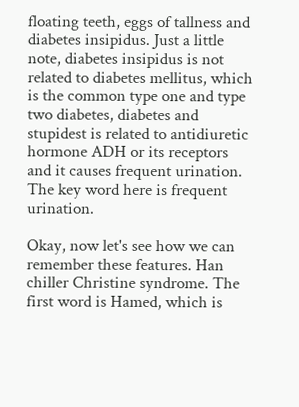floating teeth, eggs of tallness and diabetes insipidus. Just a little note, diabetes insipidus is not related to diabetes mellitus, which is the common type one and type two diabetes, diabetes and stupidest is related to antidiuretic hormone ADH or its receptors and it causes frequent urination. The key word here is frequent urination.

Okay, now let's see how we can remember these features. Han chiller Christine syndrome. The first word is Hamed, which is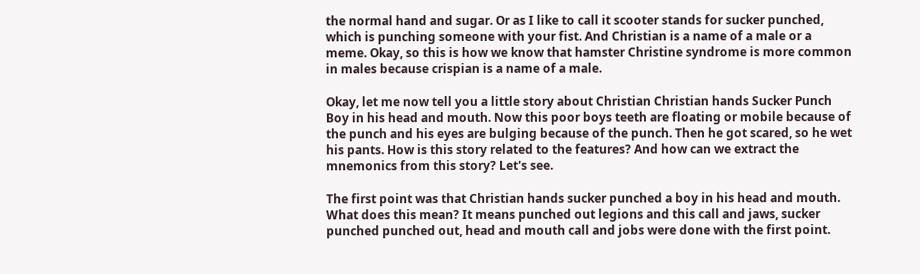the normal hand and sugar. Or as I like to call it scooter stands for sucker punched, which is punching someone with your fist. And Christian is a name of a male or a meme. Okay, so this is how we know that hamster Christine syndrome is more common in males because crispian is a name of a male.

Okay, let me now tell you a little story about Christian Christian hands Sucker Punch Boy in his head and mouth. Now this poor boys teeth are floating or mobile because of the punch and his eyes are bulging because of the punch. Then he got scared, so he wet his pants. How is this story related to the features? And how can we extract the mnemonics from this story? Let's see.

The first point was that Christian hands sucker punched a boy in his head and mouth. What does this mean? It means punched out legions and this call and jaws, sucker punched punched out, head and mouth call and jobs were done with the first point.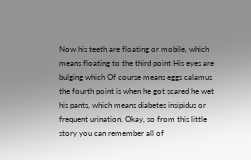Now his teeth are floating or mobile, which means floating to the third point His eyes are bulging which Of course means eggs calamus the fourth point is when he got scared he wet his pants, which means diabetes insipidus or frequent urination. Okay, so from this little story you can remember all of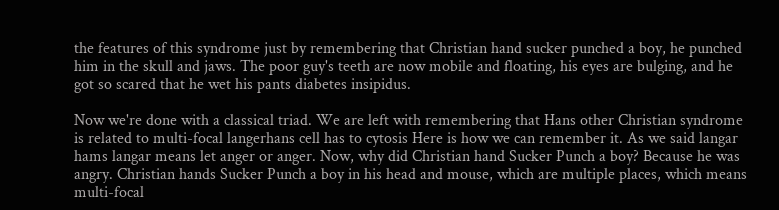the features of this syndrome just by remembering that Christian hand sucker punched a boy, he punched him in the skull and jaws. The poor guy's teeth are now mobile and floating, his eyes are bulging, and he got so scared that he wet his pants diabetes insipidus.

Now we're done with a classical triad. We are left with remembering that Hans other Christian syndrome is related to multi-focal langerhans cell has to cytosis Here is how we can remember it. As we said langar hams langar means let anger or anger. Now, why did Christian hand Sucker Punch a boy? Because he was angry. Christian hands Sucker Punch a boy in his head and mouse, which are multiple places, which means multi-focal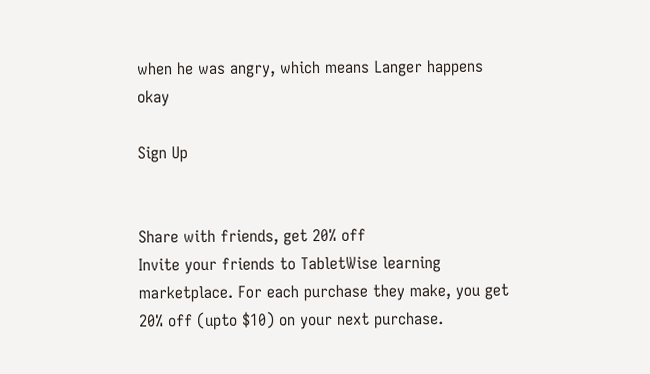when he was angry, which means Langer happens okay

Sign Up


Share with friends, get 20% off
Invite your friends to TabletWise learning marketplace. For each purchase they make, you get 20% off (upto $10) on your next purchase.